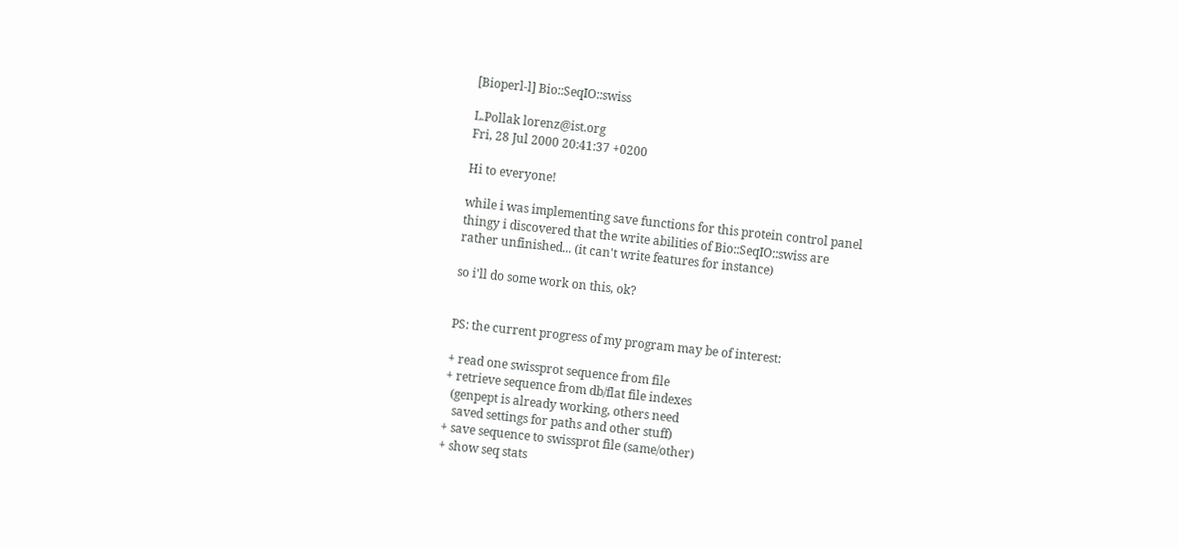[Bioperl-l] Bio::SeqIO::swiss

L.Pollak lorenz@ist.org
Fri, 28 Jul 2000 20:41:37 +0200

Hi to everyone!

while i was implementing save functions for this protein control panel
thingy i discovered that the write abilities of Bio::SeqIO::swiss are
rather unfinished... (it can't write features for instance)

so i'll do some work on this, ok?


PS: the current progress of my program may be of interest:

+ read one swissprot sequence from file
+ retrieve sequence from db/flat file indexes
  (genpept is already working, others need
   saved settings for paths and other stuff)
+ save sequence to swissprot file (same/other)
+ show seq stats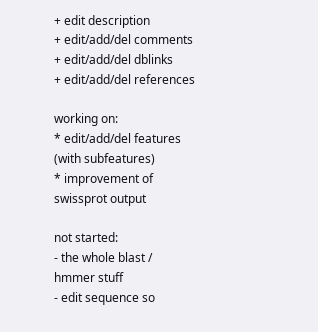+ edit description
+ edit/add/del comments
+ edit/add/del dblinks
+ edit/add/del references

working on:
* edit/add/del features (with subfeatures)
* improvement of swissprot output

not started:
- the whole blast / hmmer stuff
- edit sequence so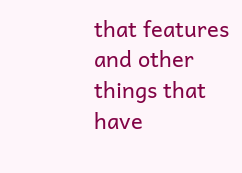that features and other things that have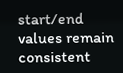start/end values remain consistent